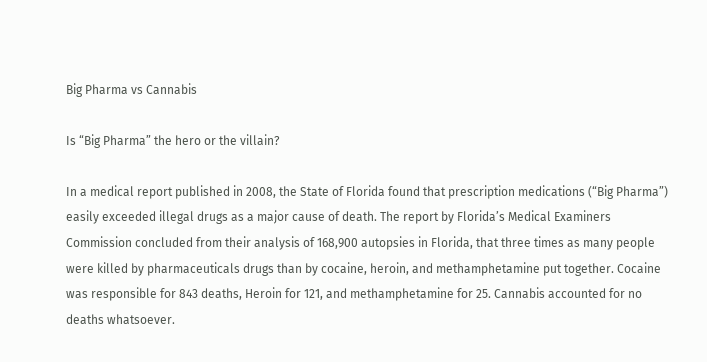Big Pharma vs Cannabis

Is “Big Pharma” the hero or the villain?

In a medical report published in 2008, the State of Florida found that prescription medications (“Big Pharma”) easily exceeded illegal drugs as a major cause of death. The report by Florida’s Medical Examiners Commission concluded from their analysis of 168,900 autopsies in Florida, that three times as many people were killed by pharmaceuticals drugs than by cocaine, heroin, and methamphetamine put together. Cocaine was responsible for 843 deaths, Heroin for 121, and methamphetamine for 25. Cannabis accounted for no deaths whatsoever.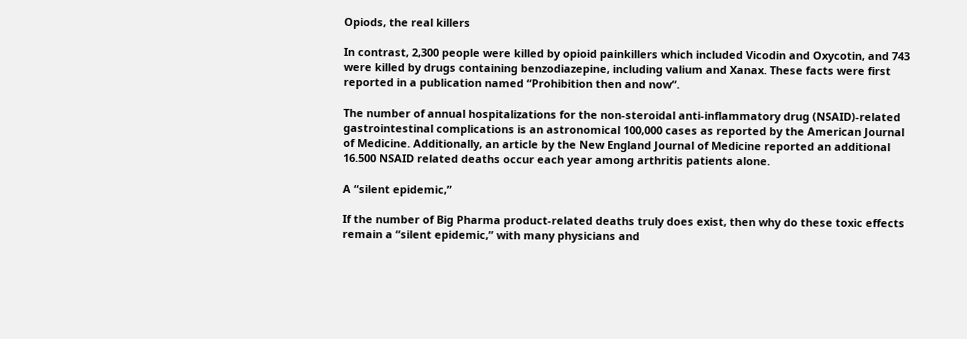Opiods, the real killers

In contrast, 2,300 people were killed by opioid painkillers which included Vicodin and Oxycotin, and 743 were killed by drugs containing benzodiazepine, including valium and Xanax. These facts were first reported in a publication named “Prohibition then and now“.

The number of annual hospitalizations for the non-steroidal anti-inflammatory drug (NSAID)-related gastrointestinal complications is an astronomical 100,000 cases as reported by the American Journal of Medicine. Additionally, an article by the New England Journal of Medicine reported an additional 16.500 NSAID related deaths occur each year among arthritis patients alone.

A “silent epidemic,”

If the number of Big Pharma product-related deaths truly does exist, then why do these toxic effects remain a “silent epidemic,” with many physicians and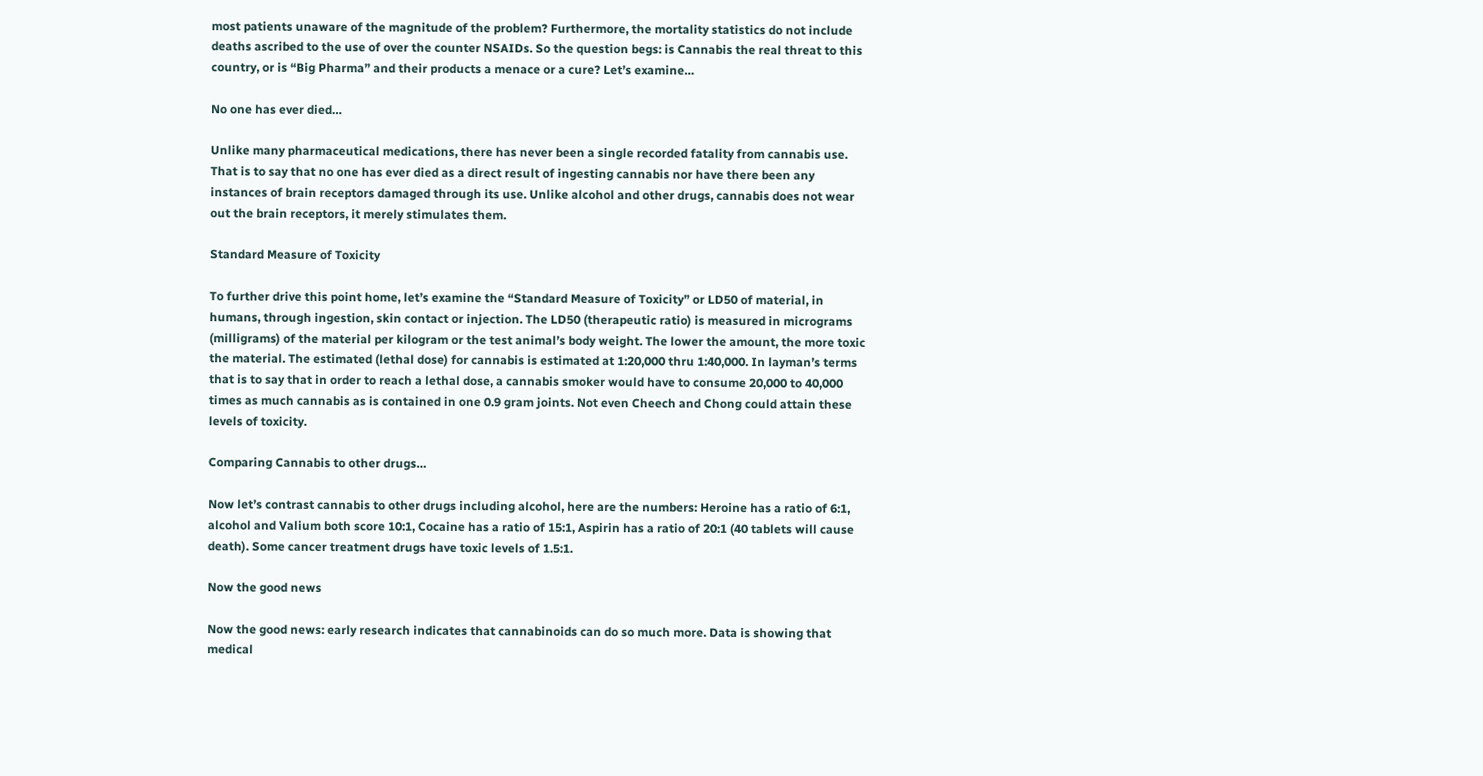most patients unaware of the magnitude of the problem? Furthermore, the mortality statistics do not include deaths ascribed to the use of over the counter NSAIDs. So the question begs: is Cannabis the real threat to this country, or is “Big Pharma” and their products a menace or a cure? Let’s examine…

No one has ever died…

Unlike many pharmaceutical medications, there has never been a single recorded fatality from cannabis use. That is to say that no one has ever died as a direct result of ingesting cannabis nor have there been any instances of brain receptors damaged through its use. Unlike alcohol and other drugs, cannabis does not wear out the brain receptors, it merely stimulates them.

Standard Measure of Toxicity

To further drive this point home, let’s examine the “Standard Measure of Toxicity” or LD50 of material, in humans, through ingestion, skin contact or injection. The LD50 (therapeutic ratio) is measured in micrograms (milligrams) of the material per kilogram or the test animal’s body weight. The lower the amount, the more toxic the material. The estimated (lethal dose) for cannabis is estimated at 1:20,000 thru 1:40,000. In layman’s terms that is to say that in order to reach a lethal dose, a cannabis smoker would have to consume 20,000 to 40,000 times as much cannabis as is contained in one 0.9 gram joints. Not even Cheech and Chong could attain these levels of toxicity.

Comparing Cannabis to other drugs…

Now let’s contrast cannabis to other drugs including alcohol, here are the numbers: Heroine has a ratio of 6:1, alcohol and Valium both score 10:1, Cocaine has a ratio of 15:1, Aspirin has a ratio of 20:1 (40 tablets will cause death). Some cancer treatment drugs have toxic levels of 1.5:1.

Now the good news

Now the good news: early research indicates that cannabinoids can do so much more. Data is showing that medical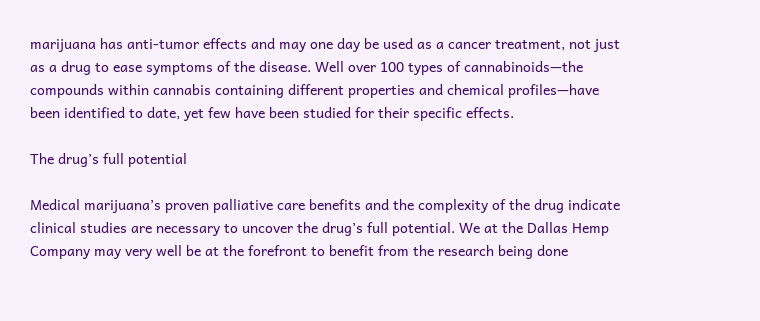marijuana has anti-tumor effects and may one day be used as a cancer treatment, not just as a drug to ease symptoms of the disease. Well over 100 types of cannabinoids—the compounds within cannabis containing different properties and chemical profiles—have been identified to date, yet few have been studied for their specific effects.

The drug’s full potential

Medical marijuana’s proven palliative care benefits and the complexity of the drug indicate clinical studies are necessary to uncover the drug’s full potential. We at the Dallas Hemp Company may very well be at the forefront to benefit from the research being done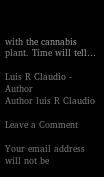with the cannabis plant. Time will tell…

Luis R Claudio - Author
Author luis R Claudio

Leave a Comment

Your email address will not be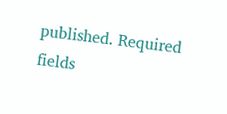published. Required fields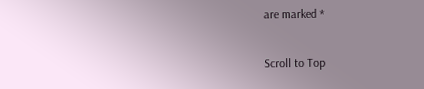are marked *

Scroll to Top